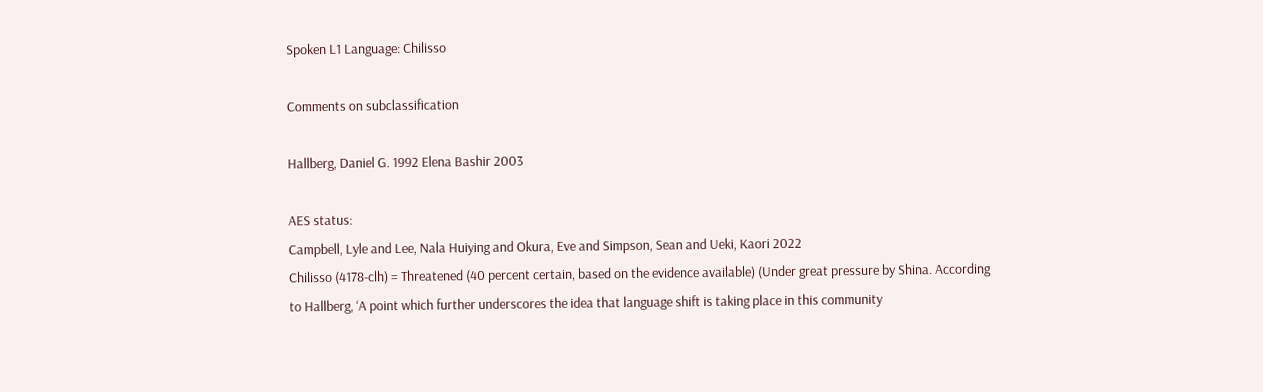Spoken L1 Language: Chilisso

Comments on subclassification

Hallberg, Daniel G. 1992 Elena Bashir 2003

AES status:
Campbell, Lyle and Lee, Nala Huiying and Okura, Eve and Simpson, Sean and Ueki, Kaori 2022
Chilisso (4178-clh) = Threatened (40 percent certain, based on the evidence available) (Under great pressure by Shina. According to Hallberg, ‘A point which further underscores the idea that language shift is taking place in this community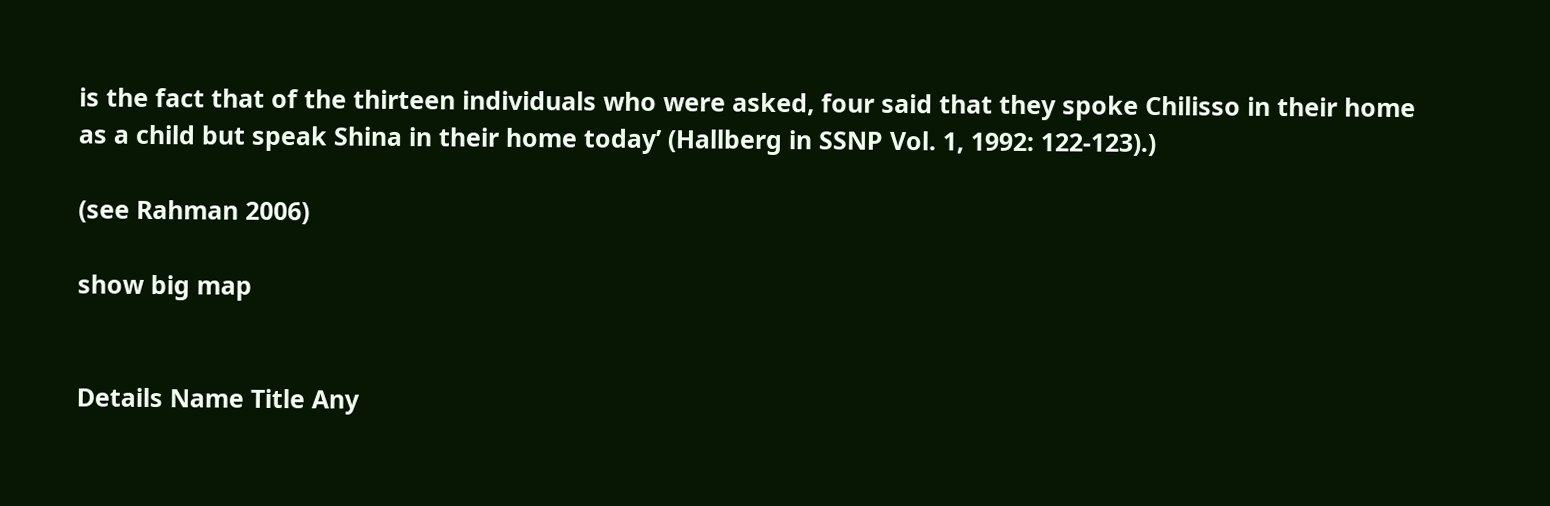is the fact that of the thirteen individuals who were asked, four said that they spoke Chilisso in their home as a child but speak Shina in their home today’ (Hallberg in SSNP Vol. 1, 1992: 122-123).)

(see Rahman 2006)

show big map


Details Name Title Any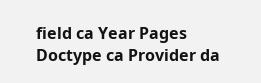field ca Year Pages Doctype ca Provider da